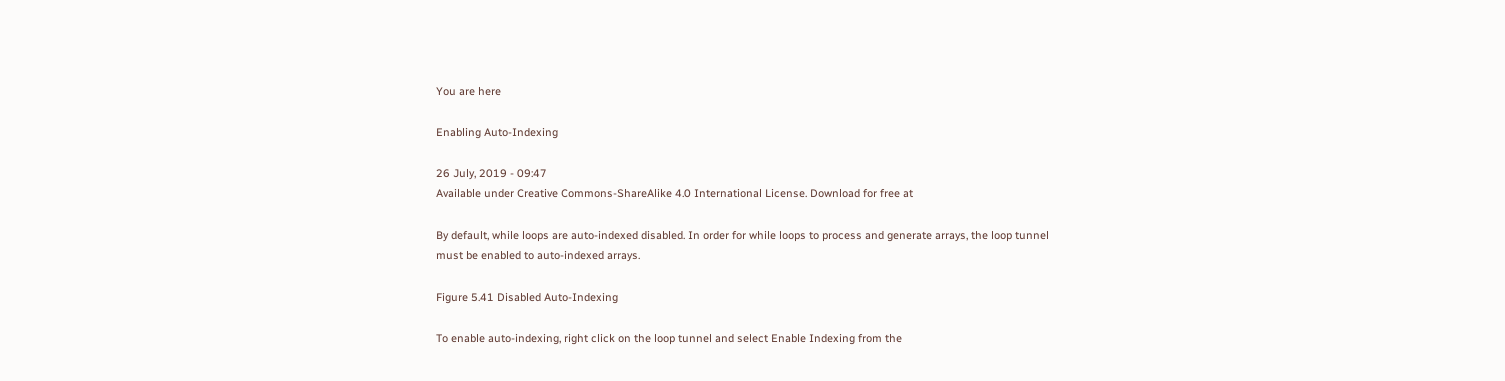You are here

Enabling Auto-Indexing

26 July, 2019 - 09:47
Available under Creative Commons-ShareAlike 4.0 International License. Download for free at

By default, while loops are auto-indexed disabled. In order for while loops to process and generate arrays, the loop tunnel must be enabled to auto-indexed arrays.

Figure 5.41 Disabled Auto-Indexing

To enable auto-indexing, right click on the loop tunnel and select Enable Indexing from the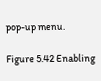pop-up menu.

Figure 5.42 Enabling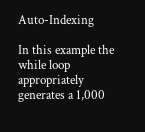Auto-Indexing

In this example the while loop appropriately generates a 1,000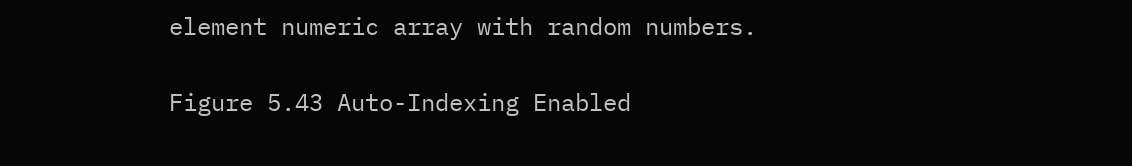element numeric array with random numbers.

Figure 5.43 Auto-Indexing Enabled